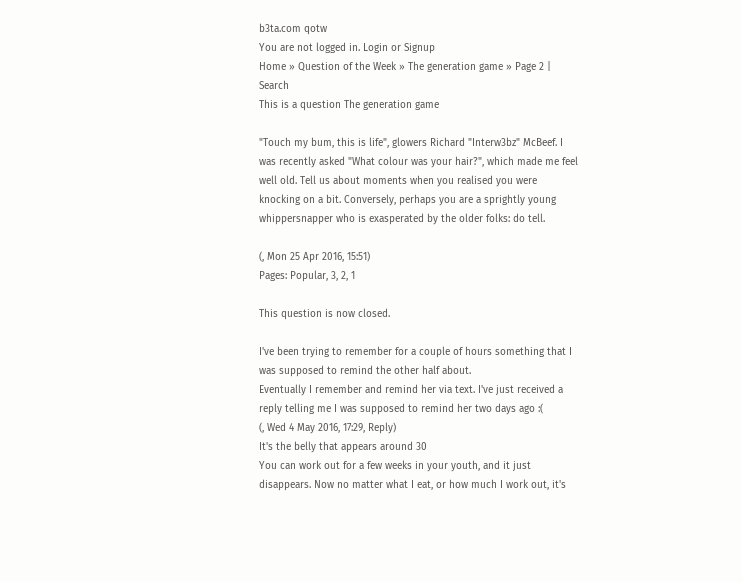b3ta.com qotw
You are not logged in. Login or Signup
Home » Question of the Week » The generation game » Page 2 | Search
This is a question The generation game

"Touch my bum, this is life", glowers Richard "Interw3bz" McBeef. I was recently asked "What colour was your hair?", which made me feel well old. Tell us about moments when you realised you were knocking on a bit. Conversely, perhaps you are a sprightly young whippersnapper who is exasperated by the older folks: do tell.

(, Mon 25 Apr 2016, 15:51)
Pages: Popular, 3, 2, 1

This question is now closed.

I've been trying to remember for a couple of hours something that I was supposed to remind the other half about.
Eventually I remember and remind her via text. I've just received a reply telling me I was supposed to remind her two days ago :(
(, Wed 4 May 2016, 17:29, Reply)
It's the belly that appears around 30
You can work out for a few weeks in your youth, and it just disappears. Now no matter what I eat, or how much I work out, it's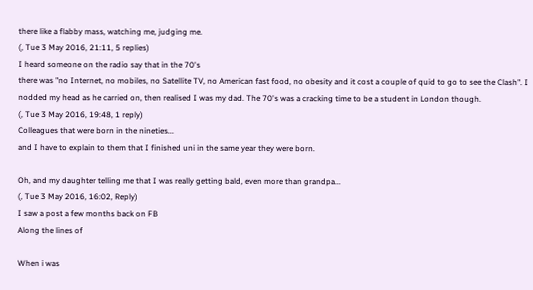there like a flabby mass, watching me, judging me.
(, Tue 3 May 2016, 21:11, 5 replies)
I heard someone on the radio say that in the 70's
there was "no Internet, no mobiles, no Satellite TV, no American fast food, no obesity and it cost a couple of quid to go to see the Clash". I nodded my head as he carried on, then realised I was my dad. The 70's was a cracking time to be a student in London though.
(, Tue 3 May 2016, 19:48, 1 reply)
Colleagues that were born in the nineties...
and I have to explain to them that I finished uni in the same year they were born.

Oh, and my daughter telling me that I was really getting bald, even more than grandpa...
(, Tue 3 May 2016, 16:02, Reply)
I saw a post a few months back on FB
Along the lines of

When i was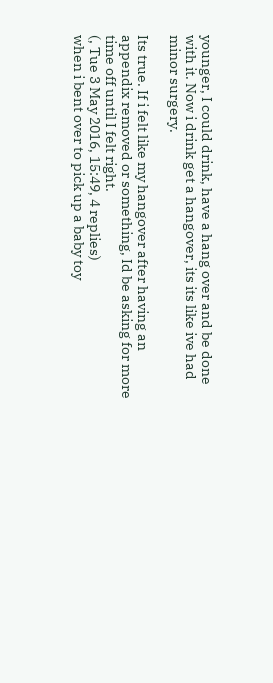younger, I could drink, have a hang over and be done with it. Now i drink get a hangover, its its like ive had minor surgery.

Its true. If i felt like my hangover after having an appendix removed or something, Id be asking for more time off until I felt right.
(, Tue 3 May 2016, 15:49, 4 replies)
when i bent over to pick up a baby toy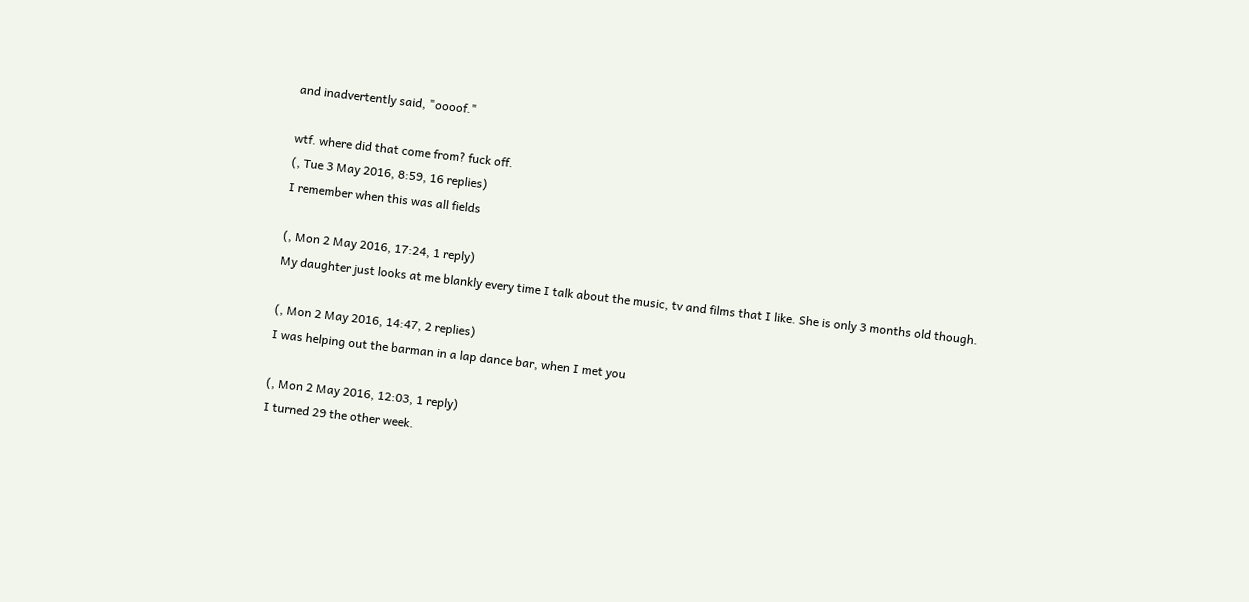and inadvertently said, "oooof."

wtf. where did that come from? fuck off.
(, Tue 3 May 2016, 8:59, 16 replies)
I remember when this was all fields

(, Mon 2 May 2016, 17:24, 1 reply)
My daughter just looks at me blankly every time I talk about the music, tv and films that I like. She is only 3 months old though.

(, Mon 2 May 2016, 14:47, 2 replies)
I was helping out the barman in a lap dance bar, when I met you

(, Mon 2 May 2016, 12:03, 1 reply)
I turned 29 the other week.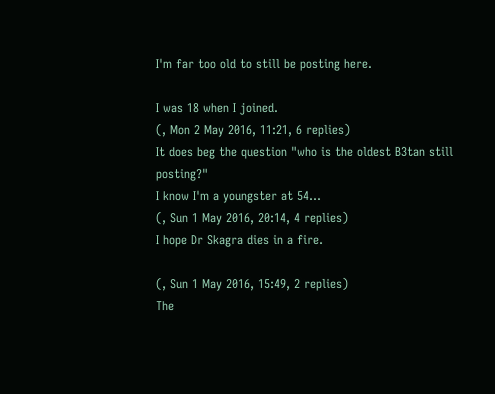I'm far too old to still be posting here.

I was 18 when I joined.
(, Mon 2 May 2016, 11:21, 6 replies)
It does beg the question "who is the oldest B3tan still posting?"
I know I'm a youngster at 54...
(, Sun 1 May 2016, 20:14, 4 replies)
I hope Dr Skagra dies in a fire.

(, Sun 1 May 2016, 15:49, 2 replies)
The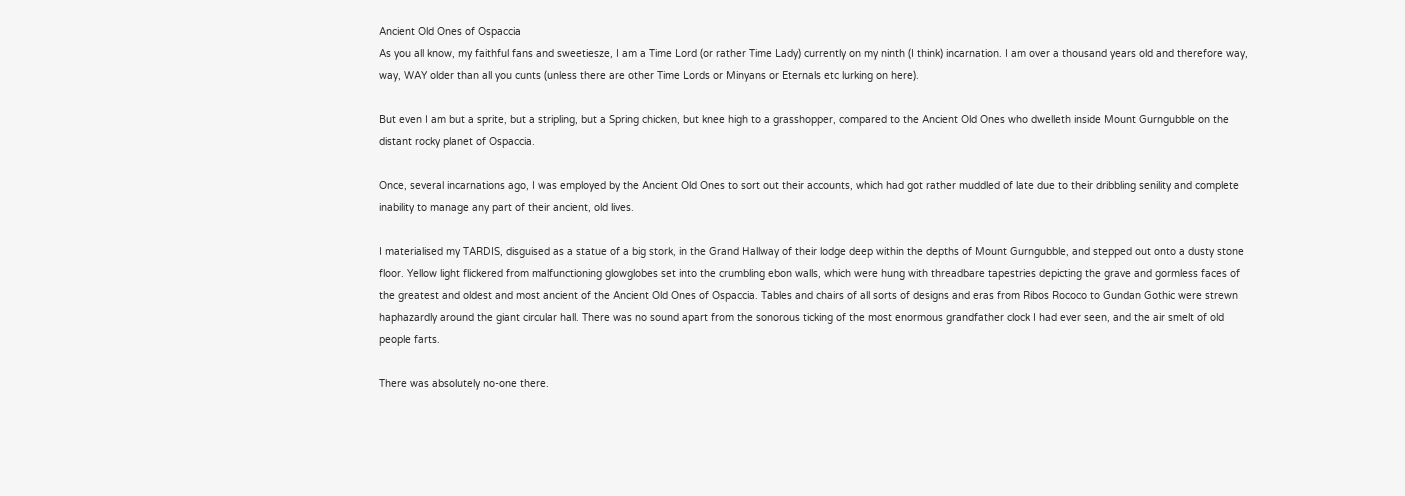Ancient Old Ones of Ospaccia
As you all know, my faithful fans and sweetiesze, I am a Time Lord (or rather Time Lady) currently on my ninth (I think) incarnation. I am over a thousand years old and therefore way, way, WAY older than all you cunts (unless there are other Time Lords or Minyans or Eternals etc lurking on here).

But even I am but a sprite, but a stripling, but a Spring chicken, but knee high to a grasshopper, compared to the Ancient Old Ones who dwelleth inside Mount Gurngubble on the distant rocky planet of Ospaccia.

Once, several incarnations ago, I was employed by the Ancient Old Ones to sort out their accounts, which had got rather muddled of late due to their dribbling senility and complete inability to manage any part of their ancient, old lives.

I materialised my TARDIS, disguised as a statue of a big stork, in the Grand Hallway of their lodge deep within the depths of Mount Gurngubble, and stepped out onto a dusty stone floor. Yellow light flickered from malfunctioning glowglobes set into the crumbling ebon walls, which were hung with threadbare tapestries depicting the grave and gormless faces of the greatest and oldest and most ancient of the Ancient Old Ones of Ospaccia. Tables and chairs of all sorts of designs and eras from Ribos Rococo to Gundan Gothic were strewn haphazardly around the giant circular hall. There was no sound apart from the sonorous ticking of the most enormous grandfather clock I had ever seen, and the air smelt of old people farts.

There was absolutely no-one there.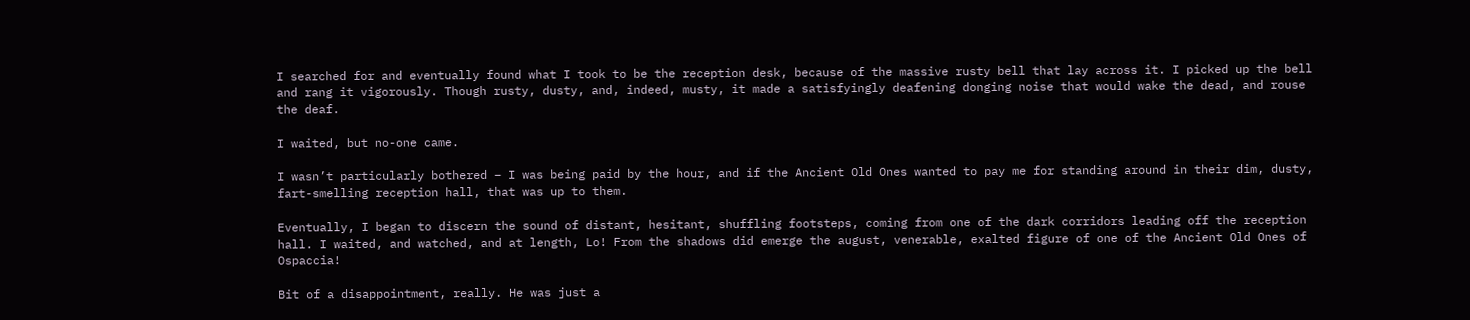I searched for and eventually found what I took to be the reception desk, because of the massive rusty bell that lay across it. I picked up the bell and rang it vigorously. Though rusty, dusty, and, indeed, musty, it made a satisfyingly deafening donging noise that would wake the dead, and rouse the deaf.

I waited, but no-one came.

I wasn’t particularly bothered – I was being paid by the hour, and if the Ancient Old Ones wanted to pay me for standing around in their dim, dusty, fart-smelling reception hall, that was up to them.

Eventually, I began to discern the sound of distant, hesitant, shuffling footsteps, coming from one of the dark corridors leading off the reception hall. I waited, and watched, and at length, Lo! From the shadows did emerge the august, venerable, exalted figure of one of the Ancient Old Ones of Ospaccia!

Bit of a disappointment, really. He was just a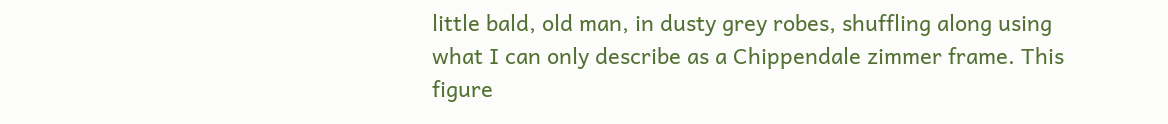little bald, old man, in dusty grey robes, shuffling along using what I can only describe as a Chippendale zimmer frame. This figure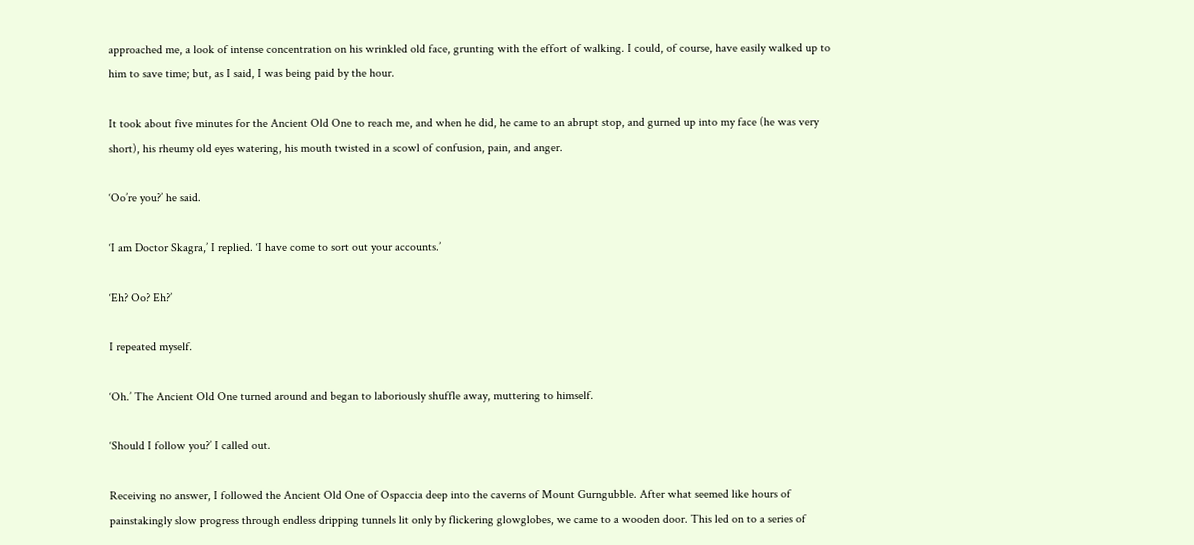approached me, a look of intense concentration on his wrinkled old face, grunting with the effort of walking. I could, of course, have easily walked up to him to save time; but, as I said, I was being paid by the hour.

It took about five minutes for the Ancient Old One to reach me, and when he did, he came to an abrupt stop, and gurned up into my face (he was very short), his rheumy old eyes watering, his mouth twisted in a scowl of confusion, pain, and anger.

‘Oo’re you?’ he said.

‘I am Doctor Skagra,’ I replied. ‘I have come to sort out your accounts.’

‘Eh? Oo? Eh?’

I repeated myself.

‘Oh.’ The Ancient Old One turned around and began to laboriously shuffle away, muttering to himself.

‘Should I follow you?’ I called out.

Receiving no answer, I followed the Ancient Old One of Ospaccia deep into the caverns of Mount Gurngubble. After what seemed like hours of painstakingly slow progress through endless dripping tunnels lit only by flickering glowglobes, we came to a wooden door. This led on to a series of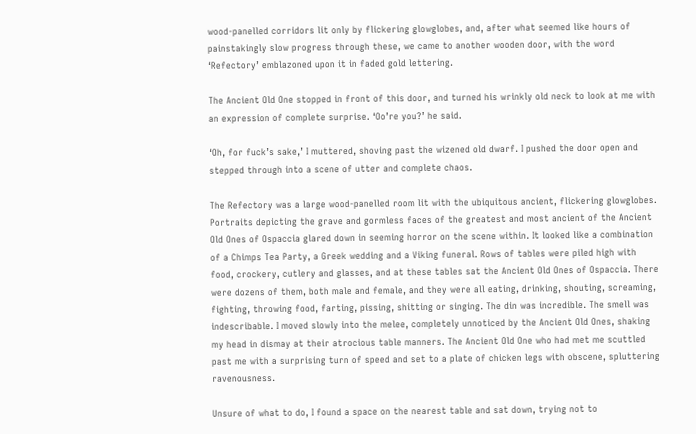wood-panelled corridors lit only by flickering glowglobes, and, after what seemed like hours of painstakingly slow progress through these, we came to another wooden door, with the word ‘Refectory’ emblazoned upon it in faded gold lettering.

The Ancient Old One stopped in front of this door, and turned his wrinkly old neck to look at me with an expression of complete surprise. ‘Oo’re you?’ he said.

‘Oh, for fuck’s sake,’ I muttered, shoving past the wizened old dwarf. I pushed the door open and stepped through into a scene of utter and complete chaos.

The Refectory was a large wood-panelled room lit with the ubiquitous ancient, flickering glowglobes. Portraits depicting the grave and gormless faces of the greatest and most ancient of the Ancient Old Ones of Ospaccia glared down in seeming horror on the scene within. It looked like a combination of a Chimps Tea Party, a Greek wedding and a Viking funeral. Rows of tables were piled high with food, crockery, cutlery and glasses, and at these tables sat the Ancient Old Ones of Ospaccia. There were dozens of them, both male and female, and they were all eating, drinking, shouting, screaming, fighting, throwing food, farting, pissing, shitting or singing. The din was incredible. The smell was indescribable. I moved slowly into the melee, completely unnoticed by the Ancient Old Ones, shaking my head in dismay at their atrocious table manners. The Ancient Old One who had met me scuttled past me with a surprising turn of speed and set to a plate of chicken legs with obscene, spluttering ravenousness.

Unsure of what to do, I found a space on the nearest table and sat down, trying not to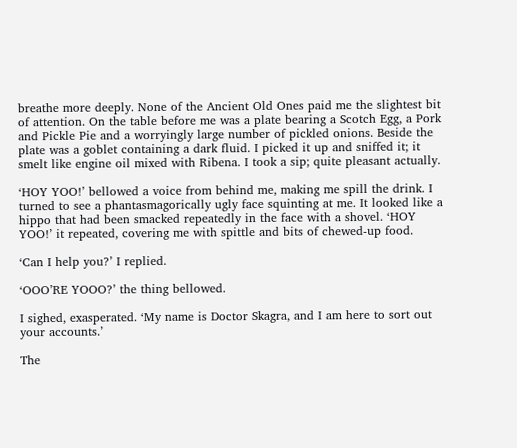breathe more deeply. None of the Ancient Old Ones paid me the slightest bit of attention. On the table before me was a plate bearing a Scotch Egg, a Pork and Pickle Pie and a worryingly large number of pickled onions. Beside the plate was a goblet containing a dark fluid. I picked it up and sniffed it; it smelt like engine oil mixed with Ribena. I took a sip; quite pleasant actually.

‘HOY YOO!’ bellowed a voice from behind me, making me spill the drink. I turned to see a phantasmagorically ugly face squinting at me. It looked like a hippo that had been smacked repeatedly in the face with a shovel. ‘HOY YOO!’ it repeated, covering me with spittle and bits of chewed-up food.

‘Can I help you?’ I replied.

‘OOO’RE YOOO?’ the thing bellowed.

I sighed, exasperated. ‘My name is Doctor Skagra, and I am here to sort out your accounts.’

The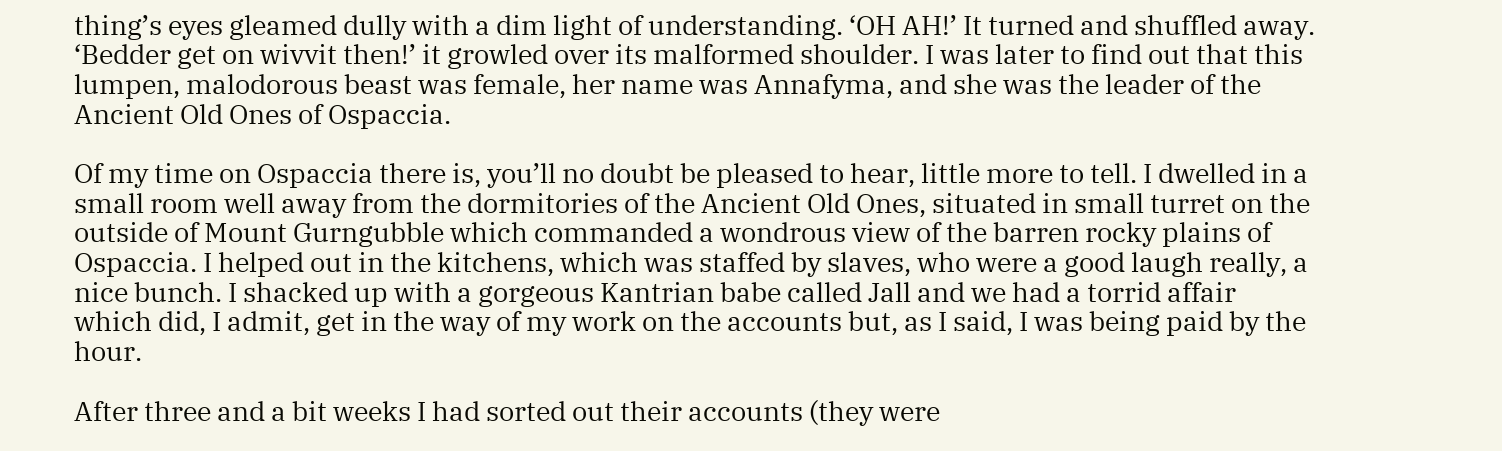thing’s eyes gleamed dully with a dim light of understanding. ‘OH AH!’ It turned and shuffled away. ‘Bedder get on wivvit then!’ it growled over its malformed shoulder. I was later to find out that this lumpen, malodorous beast was female, her name was Annafyma, and she was the leader of the Ancient Old Ones of Ospaccia.

Of my time on Ospaccia there is, you’ll no doubt be pleased to hear, little more to tell. I dwelled in a small room well away from the dormitories of the Ancient Old Ones, situated in small turret on the outside of Mount Gurngubble which commanded a wondrous view of the barren rocky plains of Ospaccia. I helped out in the kitchens, which was staffed by slaves, who were a good laugh really, a nice bunch. I shacked up with a gorgeous Kantrian babe called Jall and we had a torrid affair which did, I admit, get in the way of my work on the accounts but, as I said, I was being paid by the hour.

After three and a bit weeks I had sorted out their accounts (they were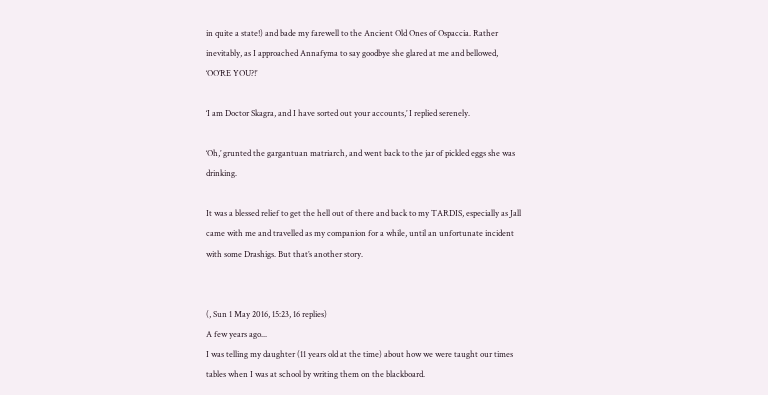in quite a state!) and bade my farewell to the Ancient Old Ones of Ospaccia. Rather inevitably, as I approached Annafyma to say goodbye she glared at me and bellowed, ‘OO’RE YOU?!’

‘I am Doctor Skagra, and I have sorted out your accounts,’ I replied serenely.

‘Oh,’ grunted the gargantuan matriarch, and went back to the jar of pickled eggs she was drinking.

It was a blessed relief to get the hell out of there and back to my TARDIS, especially as Jall came with me and travelled as my companion for a while, until an unfortunate incident with some Drashigs. But that’s another story.


(, Sun 1 May 2016, 15:23, 16 replies)
A few years ago...
I was telling my daughter (11 years old at the time) about how we were taught our times tables when I was at school by writing them on the blackboard.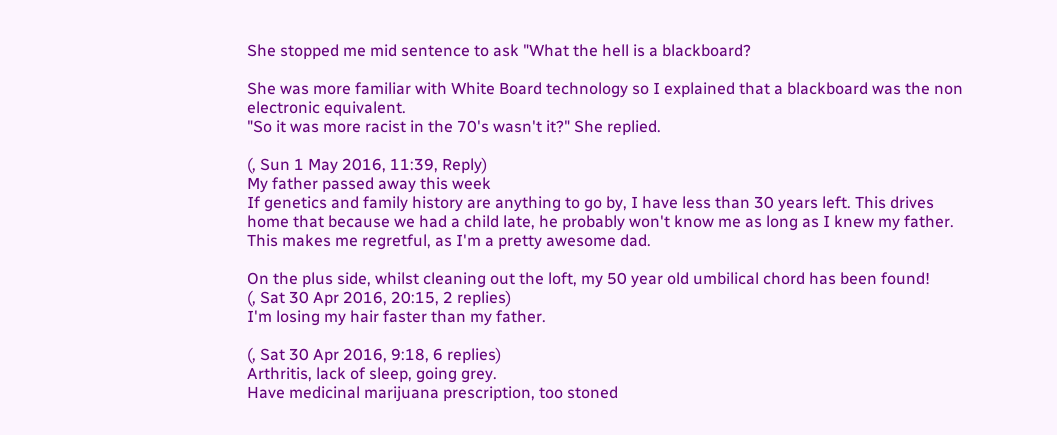She stopped me mid sentence to ask "What the hell is a blackboard?

She was more familiar with White Board technology so I explained that a blackboard was the non electronic equivalent.
"So it was more racist in the 70's wasn't it?" She replied.

(, Sun 1 May 2016, 11:39, Reply)
My father passed away this week
If genetics and family history are anything to go by, I have less than 30 years left. This drives home that because we had a child late, he probably won't know me as long as I knew my father. This makes me regretful, as I'm a pretty awesome dad.

On the plus side, whilst cleaning out the loft, my 50 year old umbilical chord has been found!
(, Sat 30 Apr 2016, 20:15, 2 replies)
I'm losing my hair faster than my father.

(, Sat 30 Apr 2016, 9:18, 6 replies)
Arthritis, lack of sleep, going grey.
Have medicinal marijuana prescription, too stoned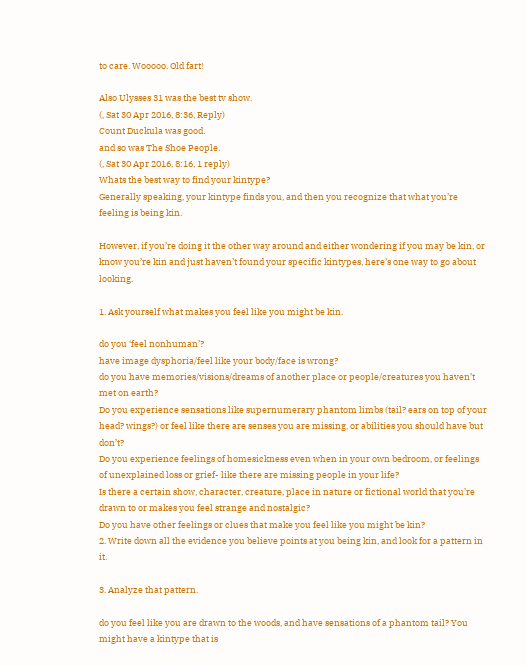to care. Wooooo. Old fart!

Also Ulysses 31 was the best tv show.
(, Sat 30 Apr 2016, 8:36, Reply)
Count Duckula was good.
and so was The Shoe People.
(, Sat 30 Apr 2016, 8:16, 1 reply)
Whats the best way to find your kintype?
Generally speaking, your kintype finds you, and then you recognize that what you’re feeling is being kin.

However, if you’re doing it the other way around and either wondering if you may be kin, or know you’re kin and just haven’t found your specific kintypes, here’s one way to go about looking.

1. Ask yourself what makes you feel like you might be kin.

do you ‘feel nonhuman’?
have image dysphoria/feel like your body/face is wrong?
do you have memories/visions/dreams of another place or people/creatures you haven’t met on earth?
Do you experience sensations like supernumerary phantom limbs (tail? ears on top of your head? wings?) or feel like there are senses you are missing, or abilities you should have but don’t?
Do you experience feelings of homesickness even when in your own bedroom, or feelings of unexplained loss or grief- like there are missing people in your life?
Is there a certain show, character, creature, place in nature or fictional world that you’re drawn to or makes you feel strange and nostalgic?
Do you have other feelings or clues that make you feel like you might be kin?
2. Write down all the evidence you believe points at you being kin, and look for a pattern in it.

3. Analyze that pattern.

do you feel like you are drawn to the woods, and have sensations of a phantom tail? You might have a kintype that is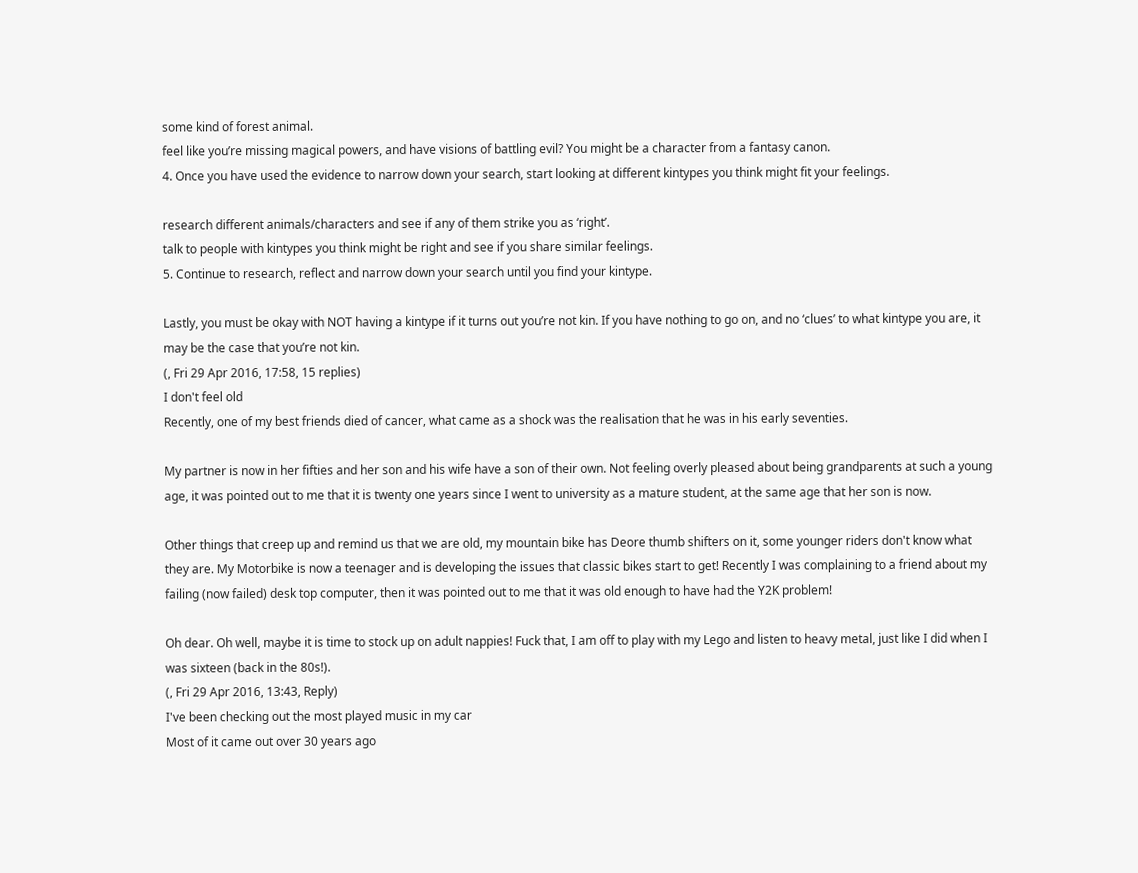some kind of forest animal.
feel like you’re missing magical powers, and have visions of battling evil? You might be a character from a fantasy canon.
4. Once you have used the evidence to narrow down your search, start looking at different kintypes you think might fit your feelings.

research different animals/characters and see if any of them strike you as ‘right’.
talk to people with kintypes you think might be right and see if you share similar feelings.
5. Continue to research, reflect and narrow down your search until you find your kintype.

Lastly, you must be okay with NOT having a kintype if it turns out you’re not kin. If you have nothing to go on, and no ‘clues’ to what kintype you are, it may be the case that you’re not kin.
(, Fri 29 Apr 2016, 17:58, 15 replies)
I don't feel old
Recently, one of my best friends died of cancer, what came as a shock was the realisation that he was in his early seventies.

My partner is now in her fifties and her son and his wife have a son of their own. Not feeling overly pleased about being grandparents at such a young age, it was pointed out to me that it is twenty one years since I went to university as a mature student, at the same age that her son is now.

Other things that creep up and remind us that we are old, my mountain bike has Deore thumb shifters on it, some younger riders don't know what they are. My Motorbike is now a teenager and is developing the issues that classic bikes start to get! Recently I was complaining to a friend about my failing (now failed) desk top computer, then it was pointed out to me that it was old enough to have had the Y2K problem!

Oh dear. Oh well, maybe it is time to stock up on adult nappies! Fuck that, I am off to play with my Lego and listen to heavy metal, just like I did when I was sixteen (back in the 80s!).
(, Fri 29 Apr 2016, 13:43, Reply)
I've been checking out the most played music in my car
Most of it came out over 30 years ago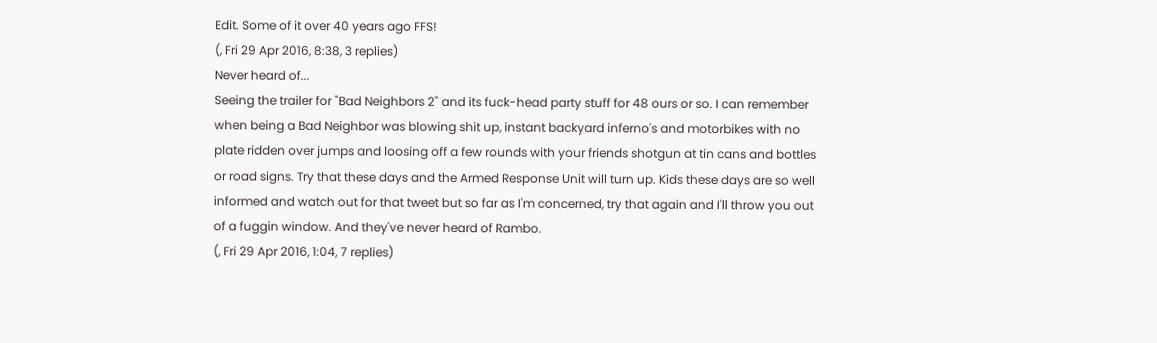Edit. Some of it over 40 years ago FFS!
(, Fri 29 Apr 2016, 8:38, 3 replies)
Never heard of...
Seeing the trailer for "Bad Neighbors 2" and its fuck-head party stuff for 48 ours or so. I can remember when being a Bad Neighbor was blowing shit up, instant backyard inferno's and motorbikes with no plate ridden over jumps and loosing off a few rounds with your friends shotgun at tin cans and bottles or road signs. Try that these days and the Armed Response Unit will turn up. Kids these days are so well informed and watch out for that tweet but so far as I'm concerned, try that again and I'll throw you out of a fuggin window. And they've never heard of Rambo.
(, Fri 29 Apr 2016, 1:04, 7 replies)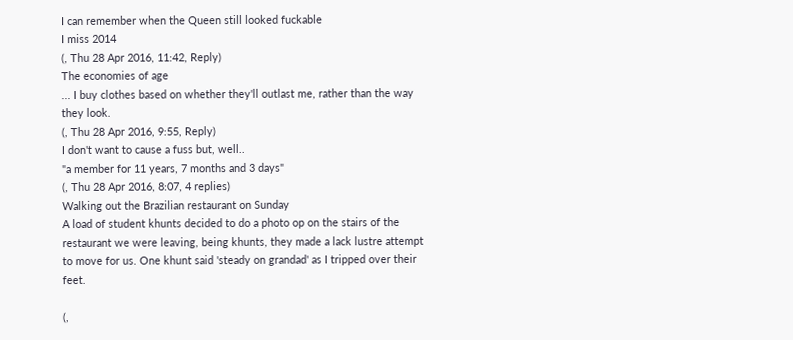I can remember when the Queen still looked fuckable
I miss 2014
(, Thu 28 Apr 2016, 11:42, Reply)
The economies of age
... I buy clothes based on whether they'll outlast me, rather than the way they look.
(, Thu 28 Apr 2016, 9:55, Reply)
I don't want to cause a fuss but, well..
"a member for 11 years, 7 months and 3 days"
(, Thu 28 Apr 2016, 8:07, 4 replies)
Walking out the Brazilian restaurant on Sunday
A load of student khunts decided to do a photo op on the stairs of the restaurant we were leaving, being khunts, they made a lack lustre attempt to move for us. One khunt said 'steady on grandad' as I tripped over their feet.

(,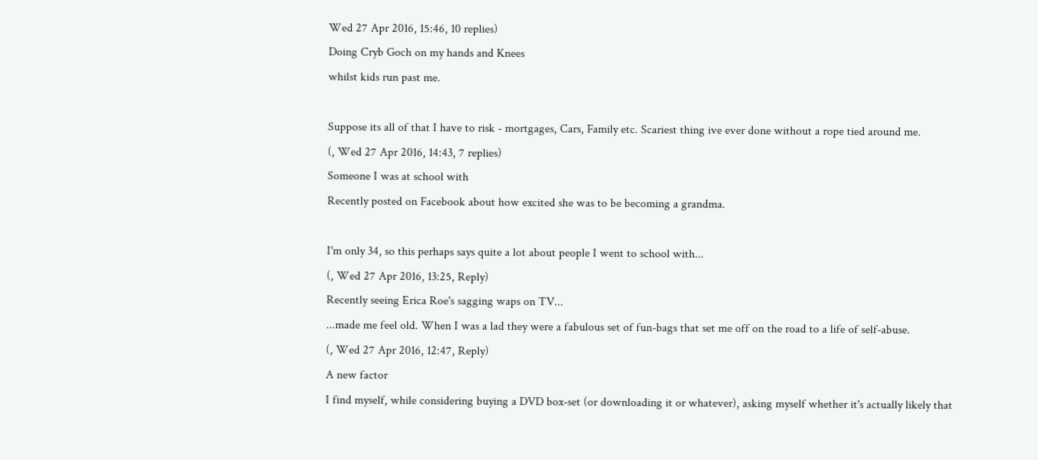Wed 27 Apr 2016, 15:46, 10 replies)
Doing Cryb Goch on my hands and Knees
whilst kids run past me.

Suppose its all of that I have to risk - mortgages, Cars, Family etc. Scariest thing ive ever done without a rope tied around me.
(, Wed 27 Apr 2016, 14:43, 7 replies)
Someone I was at school with
Recently posted on Facebook about how excited she was to be becoming a grandma.

I'm only 34, so this perhaps says quite a lot about people I went to school with...
(, Wed 27 Apr 2016, 13:25, Reply)
Recently seeing Erica Roe's sagging waps on TV...
...made me feel old. When I was a lad they were a fabulous set of fun-bags that set me off on the road to a life of self-abuse.
(, Wed 27 Apr 2016, 12:47, Reply)
A new factor
I find myself, while considering buying a DVD box-set (or downloading it or whatever), asking myself whether it's actually likely that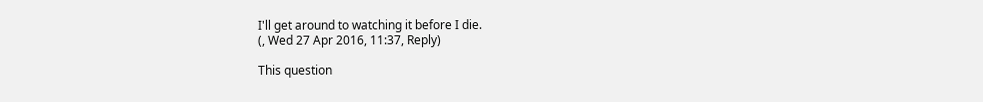I'll get around to watching it before I die.
(, Wed 27 Apr 2016, 11:37, Reply)

This question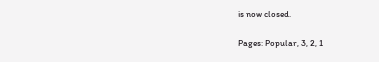is now closed.

Pages: Popular, 3, 2, 1